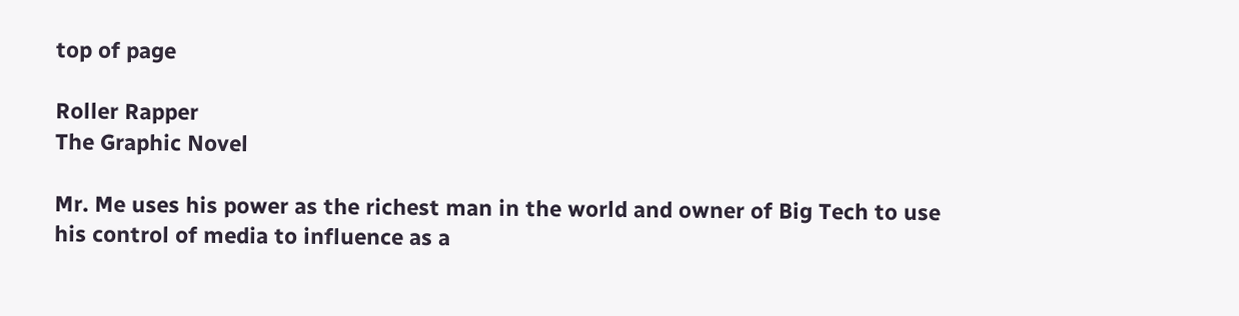top of page

Roller Rapper
The Graphic Novel

Mr. Me uses his power as the richest man in the world and owner of Big Tech to use his control of media to influence as a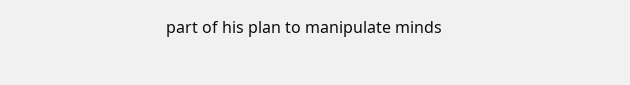part of his plan to manipulate minds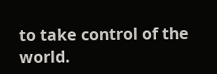to take control of the world.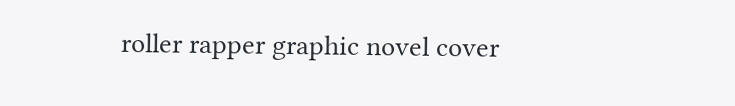roller rapper graphic novel cover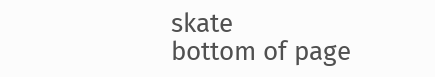skate
bottom of page